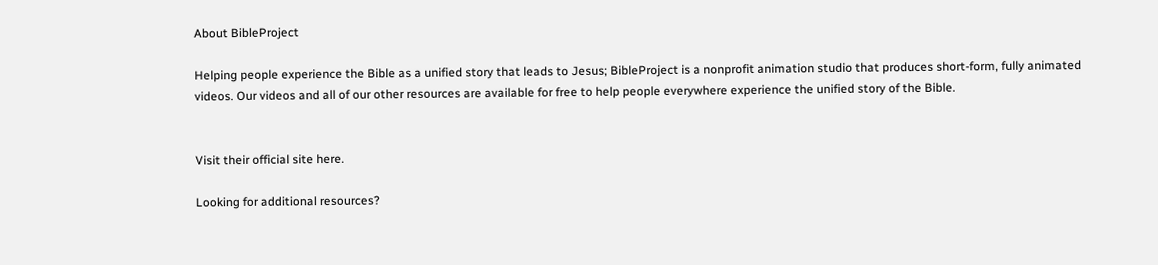About BibleProject

Helping people experience the Bible as a unified story that leads to Jesus; BibleProject is a nonprofit animation studio that produces short-form, fully animated videos. Our videos and all of our other resources are available for free to help people everywhere experience the unified story of the Bible.


Visit their official site here.

Looking for additional resources?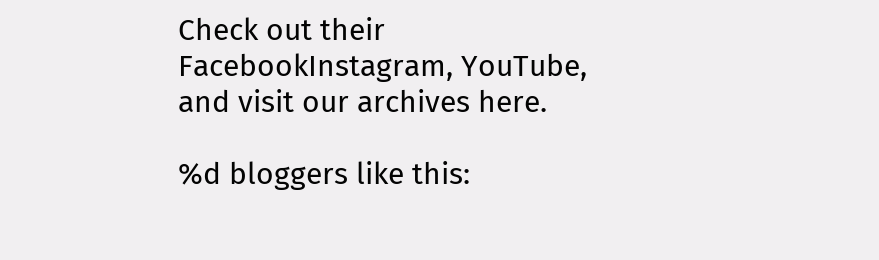Check out their FacebookInstagram, YouTube, and visit our archives here.

%d bloggers like this: